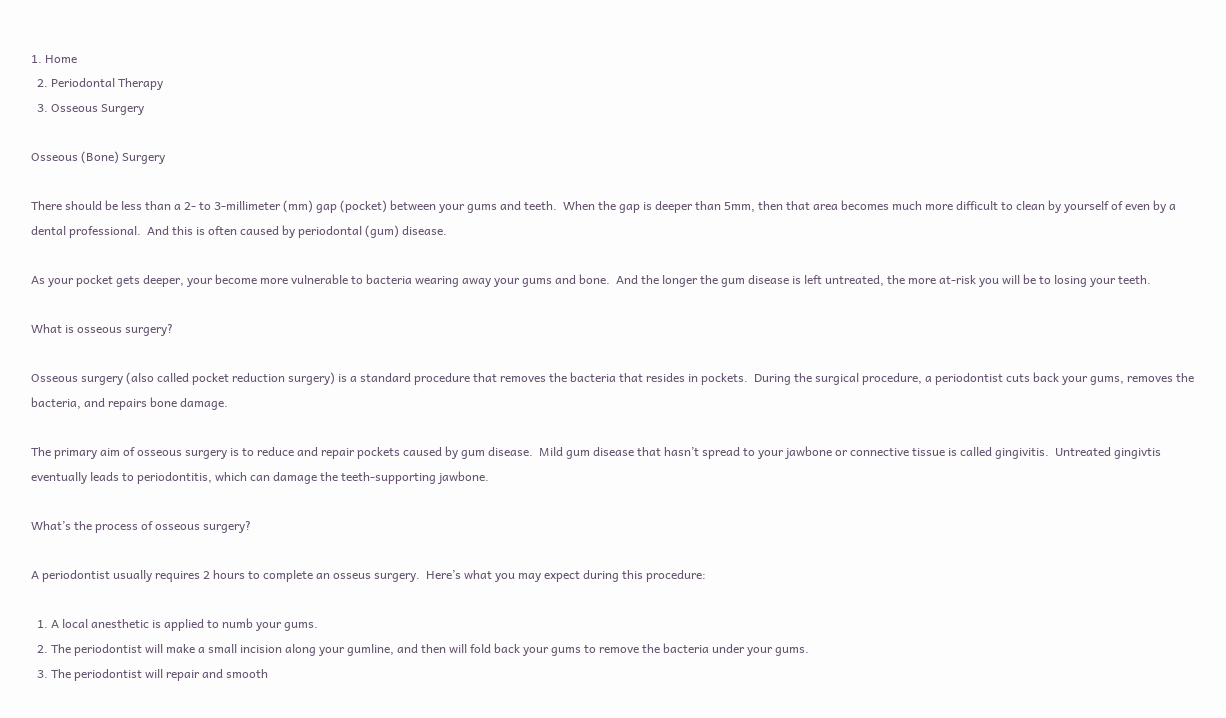1. Home
  2. Periodontal Therapy
  3. Osseous Surgery

Osseous (Bone) Surgery

There should be less than a 2- to 3-millimeter (mm) gap (pocket) between your gums and teeth.  When the gap is deeper than 5mm, then that area becomes much more difficult to clean by yourself of even by a dental professional.  And this is often caused by periodontal (gum) disease.

As your pocket gets deeper, your become more vulnerable to bacteria wearing away your gums and bone.  And the longer the gum disease is left untreated, the more at-risk you will be to losing your teeth.

What is osseous surgery?

Osseous surgery (also called pocket reduction surgery) is a standard procedure that removes the bacteria that resides in pockets.  During the surgical procedure, a periodontist cuts back your gums, removes the bacteria, and repairs bone damage.

The primary aim of osseous surgery is to reduce and repair pockets caused by gum disease.  Mild gum disease that hasn’t spread to your jawbone or connective tissue is called gingivitis.  Untreated gingivtis eventually leads to periodontitis, which can damage the teeth-supporting jawbone.

What’s the process of osseous surgery?

A periodontist usually requires 2 hours to complete an osseus surgery.  Here’s what you may expect during this procedure:

  1. A local anesthetic is applied to numb your gums.
  2. The periodontist will make a small incision along your gumline, and then will fold back your gums to remove the bacteria under your gums.
  3. The periodontist will repair and smooth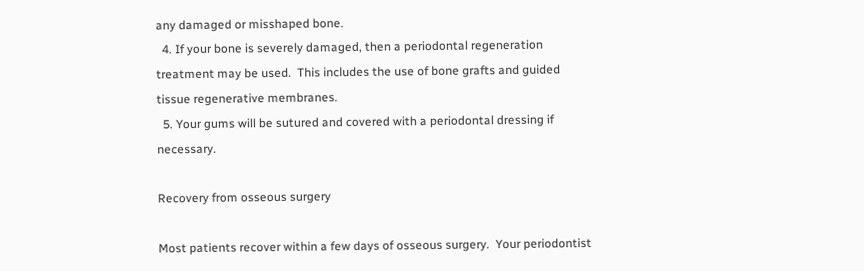any damaged or misshaped bone.
  4. If your bone is severely damaged, then a periodontal regeneration treatment may be used.  This includes the use of bone grafts and guided tissue regenerative membranes.
  5. Your gums will be sutured and covered with a periodontal dressing if necessary.

Recovery from osseous surgery

Most patients recover within a few days of osseous surgery.  Your periodontist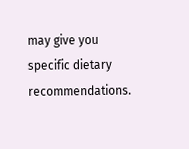may give you specific dietary recommendations.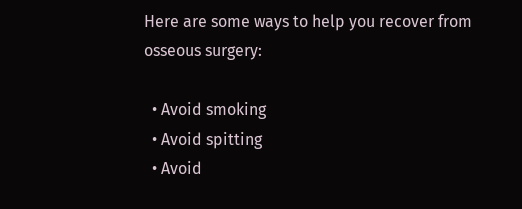Here are some ways to help you recover from osseous surgery:

  • Avoid smoking
  • Avoid spitting
  • Avoid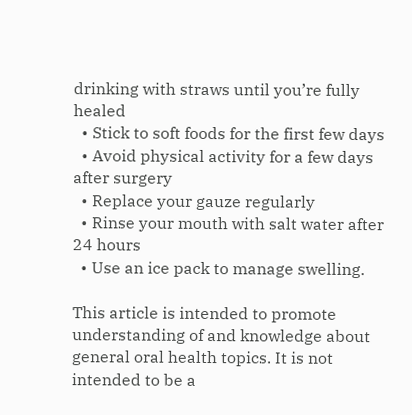drinking with straws until you’re fully healed
  • Stick to soft foods for the first few days
  • Avoid physical activity for a few days after surgery
  • Replace your gauze regularly
  • Rinse your mouth with salt water after 24 hours
  • Use an ice pack to manage swelling.

This article is intended to promote understanding of and knowledge about general oral health topics. It is not intended to be a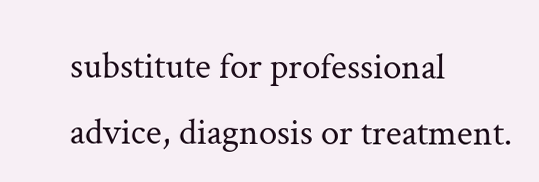substitute for professional advice, diagnosis or treatment.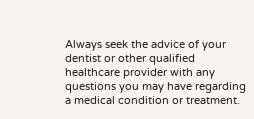Always seek the advice of your dentist or other qualified healthcare provider with any questions you may have regarding a medical condition or treatment.